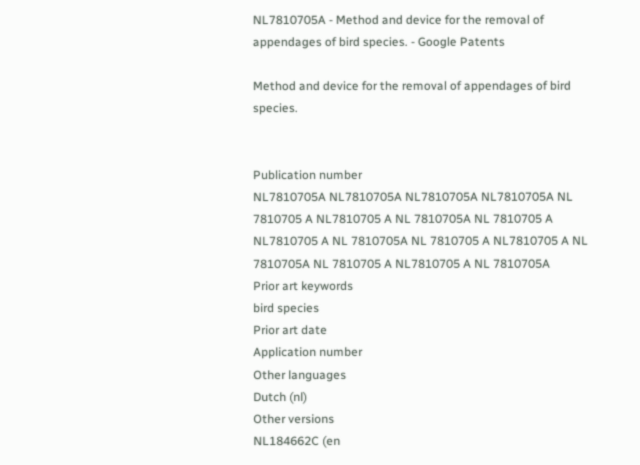NL7810705A - Method and device for the removal of appendages of bird species. - Google Patents

Method and device for the removal of appendages of bird species.


Publication number
NL7810705A NL7810705A NL7810705A NL7810705A NL 7810705 A NL7810705 A NL 7810705A NL 7810705 A NL7810705 A NL 7810705A NL 7810705 A NL7810705 A NL 7810705A NL 7810705 A NL7810705 A NL 7810705A
Prior art keywords
bird species
Prior art date
Application number
Other languages
Dutch (nl)
Other versions
NL184662C (en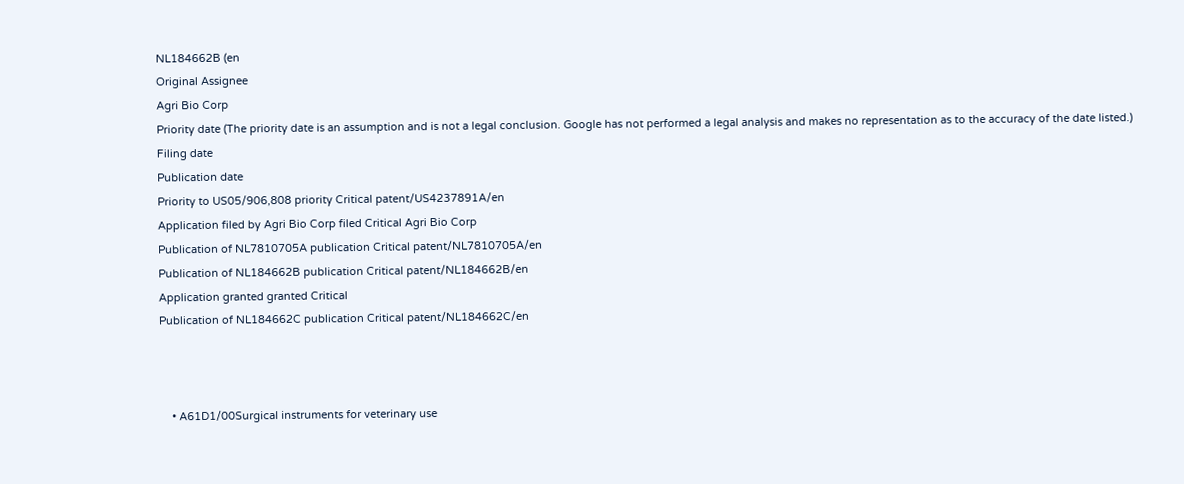NL184662B (en
Original Assignee
Agri Bio Corp
Priority date (The priority date is an assumption and is not a legal conclusion. Google has not performed a legal analysis and makes no representation as to the accuracy of the date listed.)
Filing date
Publication date
Priority to US05/906,808 priority Critical patent/US4237891A/en
Application filed by Agri Bio Corp filed Critical Agri Bio Corp
Publication of NL7810705A publication Critical patent/NL7810705A/en
Publication of NL184662B publication Critical patent/NL184662B/en
Application granted granted Critical
Publication of NL184662C publication Critical patent/NL184662C/en



    • A61D1/00Surgical instruments for veterinary use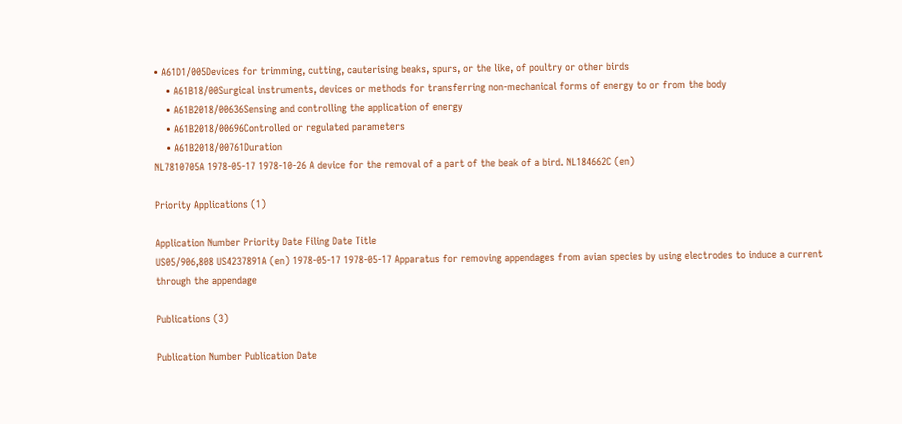• A61D1/005Devices for trimming, cutting, cauterising beaks, spurs, or the like, of poultry or other birds
    • A61B18/00Surgical instruments, devices or methods for transferring non-mechanical forms of energy to or from the body
    • A61B2018/00636Sensing and controlling the application of energy
    • A61B2018/00696Controlled or regulated parameters
    • A61B2018/00761Duration
NL7810705A 1978-05-17 1978-10-26 A device for the removal of a part of the beak of a bird. NL184662C (en)

Priority Applications (1)

Application Number Priority Date Filing Date Title
US05/906,808 US4237891A (en) 1978-05-17 1978-05-17 Apparatus for removing appendages from avian species by using electrodes to induce a current through the appendage

Publications (3)

Publication Number Publication Date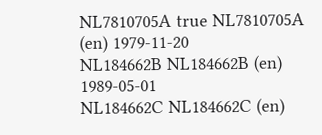NL7810705A true NL7810705A (en) 1979-11-20
NL184662B NL184662B (en) 1989-05-01
NL184662C NL184662C (en)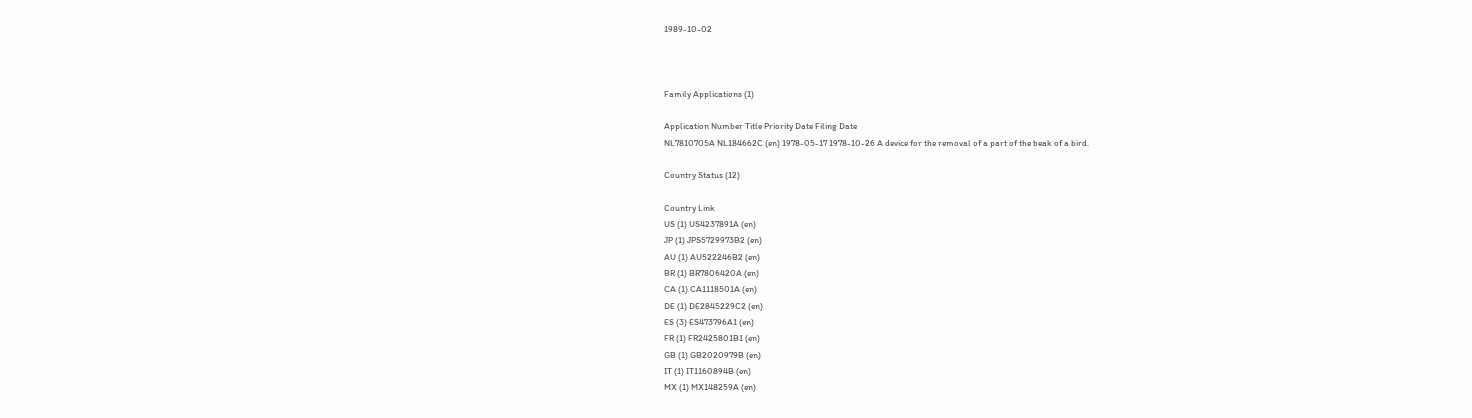1989-10-02



Family Applications (1)

Application Number Title Priority Date Filing Date
NL7810705A NL184662C (en) 1978-05-17 1978-10-26 A device for the removal of a part of the beak of a bird.

Country Status (12)

Country Link
US (1) US4237891A (en)
JP (1) JPS5729973B2 (en)
AU (1) AU522246B2 (en)
BR (1) BR7806420A (en)
CA (1) CA1118501A (en)
DE (1) DE2845229C2 (en)
ES (3) ES473796A1 (en)
FR (1) FR2425801B1 (en)
GB (1) GB2020979B (en)
IT (1) IT1160894B (en)
MX (1) MX148259A (en)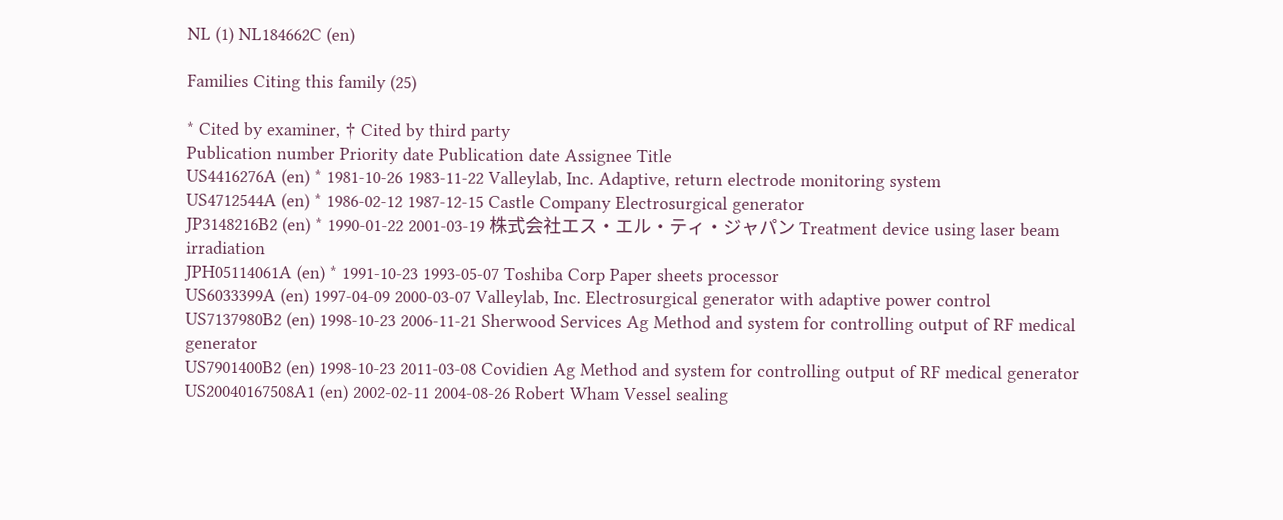NL (1) NL184662C (en)

Families Citing this family (25)

* Cited by examiner, † Cited by third party
Publication number Priority date Publication date Assignee Title
US4416276A (en) * 1981-10-26 1983-11-22 Valleylab, Inc. Adaptive, return electrode monitoring system
US4712544A (en) * 1986-02-12 1987-12-15 Castle Company Electrosurgical generator
JP3148216B2 (en) * 1990-01-22 2001-03-19 株式会社エス・エル・ティ・ジャパン Treatment device using laser beam irradiation
JPH05114061A (en) * 1991-10-23 1993-05-07 Toshiba Corp Paper sheets processor
US6033399A (en) 1997-04-09 2000-03-07 Valleylab, Inc. Electrosurgical generator with adaptive power control
US7137980B2 (en) 1998-10-23 2006-11-21 Sherwood Services Ag Method and system for controlling output of RF medical generator
US7901400B2 (en) 1998-10-23 2011-03-08 Covidien Ag Method and system for controlling output of RF medical generator
US20040167508A1 (en) 2002-02-11 2004-08-26 Robert Wham Vessel sealing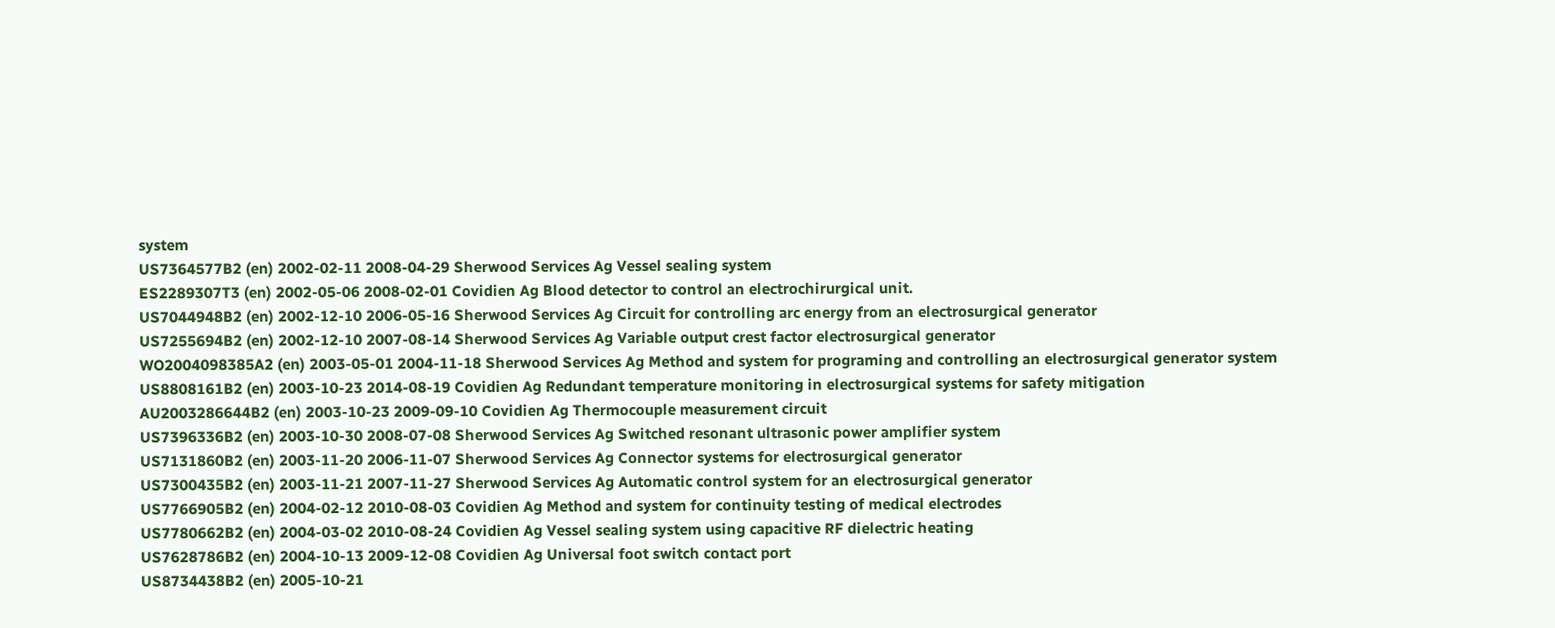system
US7364577B2 (en) 2002-02-11 2008-04-29 Sherwood Services Ag Vessel sealing system
ES2289307T3 (en) 2002-05-06 2008-02-01 Covidien Ag Blood detector to control an electrochirurgical unit.
US7044948B2 (en) 2002-12-10 2006-05-16 Sherwood Services Ag Circuit for controlling arc energy from an electrosurgical generator
US7255694B2 (en) 2002-12-10 2007-08-14 Sherwood Services Ag Variable output crest factor electrosurgical generator
WO2004098385A2 (en) 2003-05-01 2004-11-18 Sherwood Services Ag Method and system for programing and controlling an electrosurgical generator system
US8808161B2 (en) 2003-10-23 2014-08-19 Covidien Ag Redundant temperature monitoring in electrosurgical systems for safety mitigation
AU2003286644B2 (en) 2003-10-23 2009-09-10 Covidien Ag Thermocouple measurement circuit
US7396336B2 (en) 2003-10-30 2008-07-08 Sherwood Services Ag Switched resonant ultrasonic power amplifier system
US7131860B2 (en) 2003-11-20 2006-11-07 Sherwood Services Ag Connector systems for electrosurgical generator
US7300435B2 (en) 2003-11-21 2007-11-27 Sherwood Services Ag Automatic control system for an electrosurgical generator
US7766905B2 (en) 2004-02-12 2010-08-03 Covidien Ag Method and system for continuity testing of medical electrodes
US7780662B2 (en) 2004-03-02 2010-08-24 Covidien Ag Vessel sealing system using capacitive RF dielectric heating
US7628786B2 (en) 2004-10-13 2009-12-08 Covidien Ag Universal foot switch contact port
US8734438B2 (en) 2005-10-21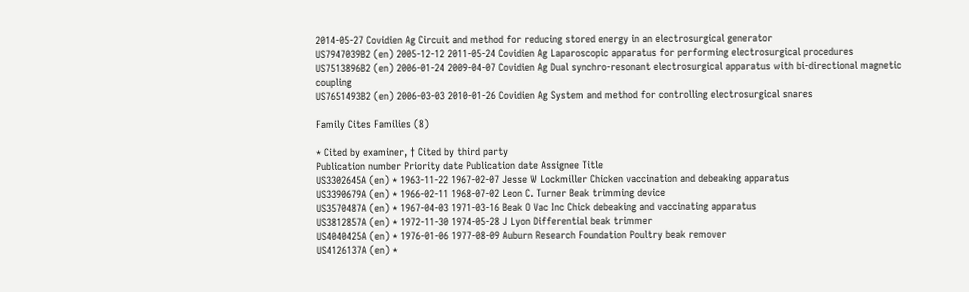2014-05-27 Covidien Ag Circuit and method for reducing stored energy in an electrosurgical generator
US7947039B2 (en) 2005-12-12 2011-05-24 Covidien Ag Laparoscopic apparatus for performing electrosurgical procedures
US7513896B2 (en) 2006-01-24 2009-04-07 Covidien Ag Dual synchro-resonant electrosurgical apparatus with bi-directional magnetic coupling
US7651493B2 (en) 2006-03-03 2010-01-26 Covidien Ag System and method for controlling electrosurgical snares

Family Cites Families (8)

* Cited by examiner, † Cited by third party
Publication number Priority date Publication date Assignee Title
US3302645A (en) * 1963-11-22 1967-02-07 Jesse W Lockmiller Chicken vaccination and debeaking apparatus
US3390679A (en) * 1966-02-11 1968-07-02 Leon C. Turner Beak trimming device
US3570487A (en) * 1967-04-03 1971-03-16 Beak O Vac Inc Chick debeaking and vaccinating apparatus
US3812857A (en) * 1972-11-30 1974-05-28 J Lyon Differential beak trimmer
US4040425A (en) * 1976-01-06 1977-08-09 Auburn Research Foundation Poultry beak remover
US4126137A (en) *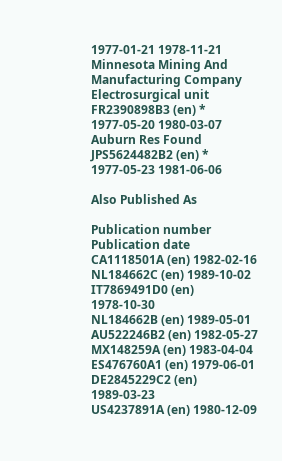1977-01-21 1978-11-21 Minnesota Mining And Manufacturing Company Electrosurgical unit
FR2390898B3 (en) * 1977-05-20 1980-03-07 Auburn Res Found
JPS5624482B2 (en) * 1977-05-23 1981-06-06

Also Published As

Publication number Publication date
CA1118501A (en) 1982-02-16
NL184662C (en) 1989-10-02
IT7869491D0 (en) 1978-10-30
NL184662B (en) 1989-05-01
AU522246B2 (en) 1982-05-27
MX148259A (en) 1983-04-04
ES476760A1 (en) 1979-06-01
DE2845229C2 (en) 1989-03-23
US4237891A (en) 1980-12-09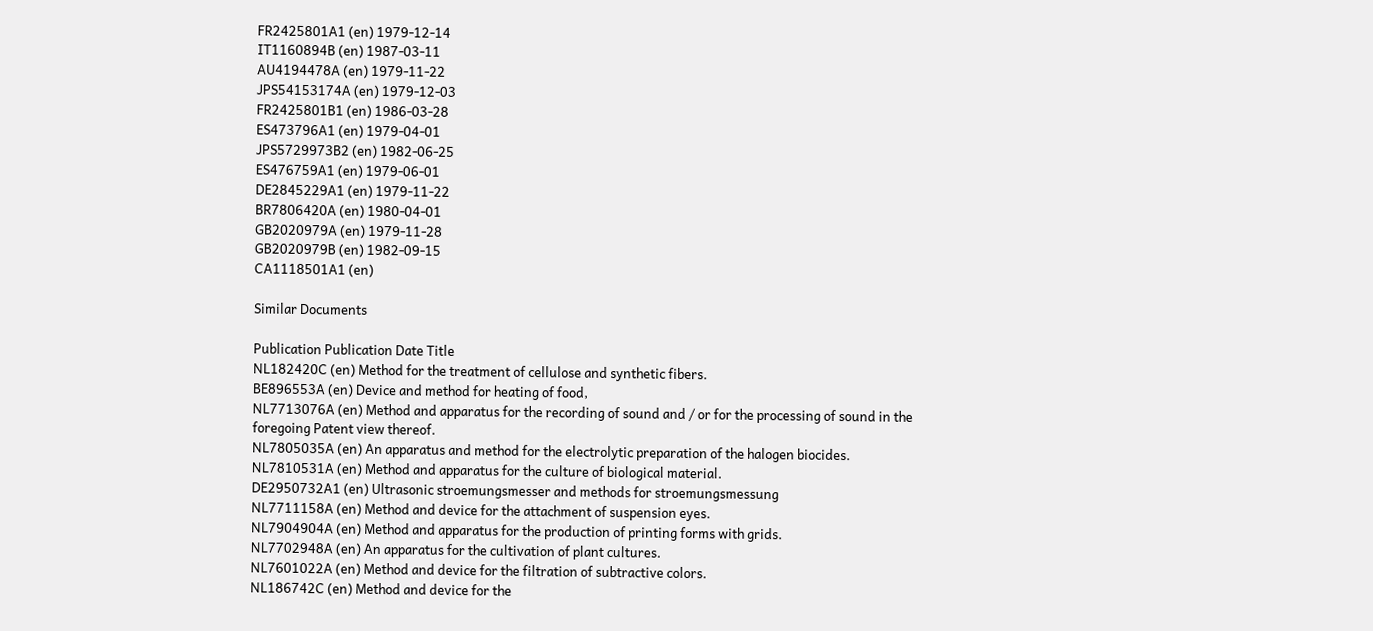FR2425801A1 (en) 1979-12-14
IT1160894B (en) 1987-03-11
AU4194478A (en) 1979-11-22
JPS54153174A (en) 1979-12-03
FR2425801B1 (en) 1986-03-28
ES473796A1 (en) 1979-04-01
JPS5729973B2 (en) 1982-06-25
ES476759A1 (en) 1979-06-01
DE2845229A1 (en) 1979-11-22
BR7806420A (en) 1980-04-01
GB2020979A (en) 1979-11-28
GB2020979B (en) 1982-09-15
CA1118501A1 (en)

Similar Documents

Publication Publication Date Title
NL182420C (en) Method for the treatment of cellulose and synthetic fibers.
BE896553A (en) Device and method for heating of food,
NL7713076A (en) Method and apparatus for the recording of sound and / or for the processing of sound in the foregoing Patent view thereof.
NL7805035A (en) An apparatus and method for the electrolytic preparation of the halogen biocides.
NL7810531A (en) Method and apparatus for the culture of biological material.
DE2950732A1 (en) Ultrasonic stroemungsmesser and methods for stroemungsmessung
NL7711158A (en) Method and device for the attachment of suspension eyes.
NL7904904A (en) Method and apparatus for the production of printing forms with grids.
NL7702948A (en) An apparatus for the cultivation of plant cultures.
NL7601022A (en) Method and device for the filtration of subtractive colors.
NL186742C (en) Method and device for the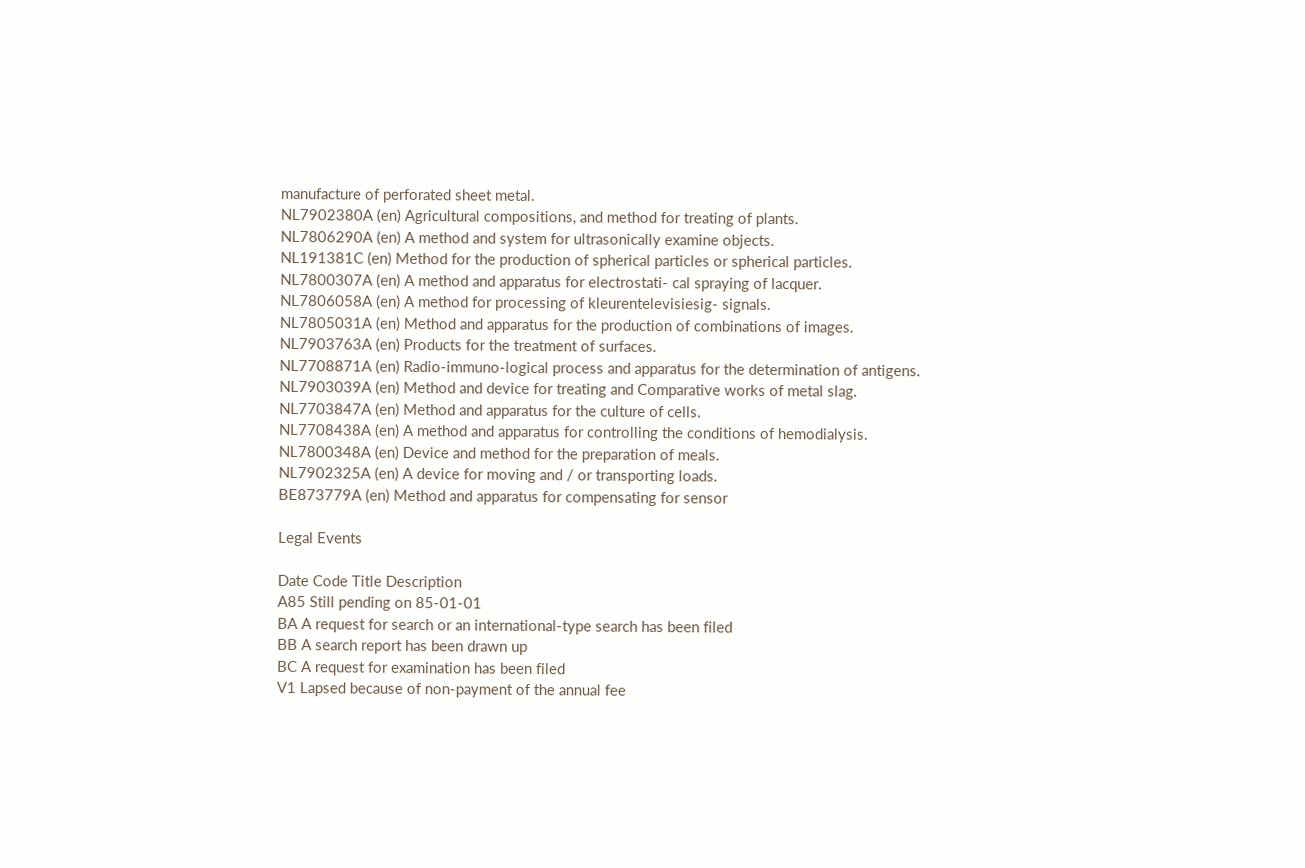manufacture of perforated sheet metal.
NL7902380A (en) Agricultural compositions, and method for treating of plants.
NL7806290A (en) A method and system for ultrasonically examine objects.
NL191381C (en) Method for the production of spherical particles or spherical particles.
NL7800307A (en) A method and apparatus for electrostati- cal spraying of lacquer.
NL7806058A (en) A method for processing of kleurentelevisiesig- signals.
NL7805031A (en) Method and apparatus for the production of combinations of images.
NL7903763A (en) Products for the treatment of surfaces.
NL7708871A (en) Radio-immuno-logical process and apparatus for the determination of antigens.
NL7903039A (en) Method and device for treating and Comparative works of metal slag.
NL7703847A (en) Method and apparatus for the culture of cells.
NL7708438A (en) A method and apparatus for controlling the conditions of hemodialysis.
NL7800348A (en) Device and method for the preparation of meals.
NL7902325A (en) A device for moving and / or transporting loads.
BE873779A (en) Method and apparatus for compensating for sensor

Legal Events

Date Code Title Description
A85 Still pending on 85-01-01
BA A request for search or an international-type search has been filed
BB A search report has been drawn up
BC A request for examination has been filed
V1 Lapsed because of non-payment of the annual fee